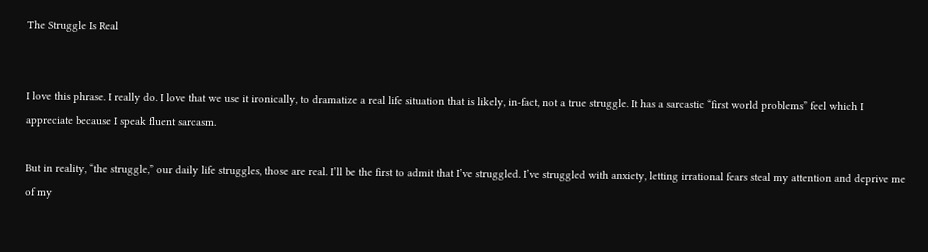The Struggle Is Real


I love this phrase. I really do. I love that we use it ironically, to dramatize a real life situation that is likely, in-fact, not a true struggle. It has a sarcastic “first world problems” feel which I appreciate because I speak fluent sarcasm.

But in reality, “the struggle,” our daily life struggles, those are real. I’ll be the first to admit that I’ve struggled. I’ve struggled with anxiety, letting irrational fears steal my attention and deprive me of my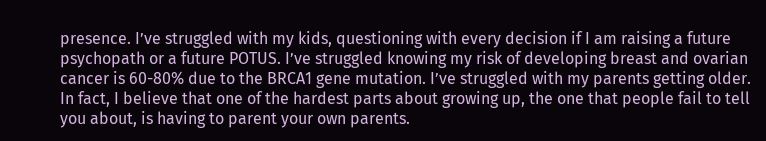presence. I’ve struggled with my kids, questioning with every decision if I am raising a future psychopath or a future POTUS. I’ve struggled knowing my risk of developing breast and ovarian cancer is 60-80% due to the BRCA1 gene mutation. I’ve struggled with my parents getting older. In fact, I believe that one of the hardest parts about growing up, the one that people fail to tell you about, is having to parent your own parents.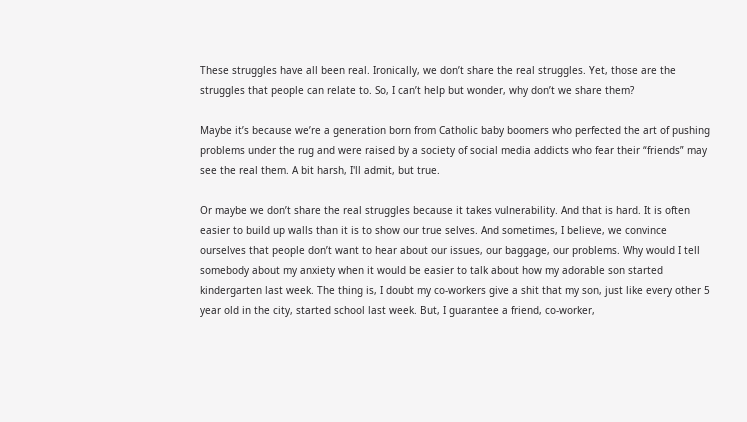These struggles have all been real. Ironically, we don’t share the real struggles. Yet, those are the struggles that people can relate to. So, I can’t help but wonder, why don’t we share them?

Maybe it’s because we’re a generation born from Catholic baby boomers who perfected the art of pushing problems under the rug and were raised by a society of social media addicts who fear their “friends” may see the real them. A bit harsh, I'll admit, but true.

Or maybe we don’t share the real struggles because it takes vulnerability. And that is hard. It is often easier to build up walls than it is to show our true selves. And sometimes, I believe, we convince ourselves that people don’t want to hear about our issues, our baggage, our problems. Why would I tell somebody about my anxiety when it would be easier to talk about how my adorable son started kindergarten last week. The thing is, I doubt my co-workers give a shit that my son, just like every other 5 year old in the city, started school last week. But, I guarantee a friend, co-worker,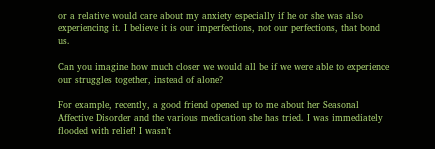or a relative would care about my anxiety especially if he or she was also experiencing it. I believe it is our imperfections, not our perfections, that bond us.

Can you imagine how much closer we would all be if we were able to experience our struggles together, instead of alone?

For example, recently, a good friend opened up to me about her Seasonal Affective Disorder and the various medication she has tried. I was immediately flooded with relief! I wasn’t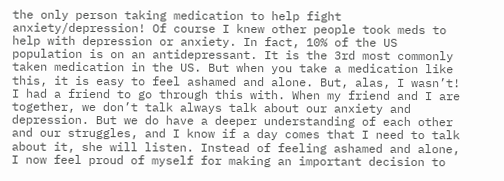the only person taking medication to help fight anxiety/depression! Of course I knew other people took meds to help with depression or anxiety. In fact, 10% of the US population is on an antidepressant. It is the 3rd most commonly taken medication in the US. But when you take a medication like this, it is easy to feel ashamed and alone. But, alas, I wasn’t! I had a friend to go through this with. When my friend and I are together, we don’t talk always talk about our anxiety and depression. But we do have a deeper understanding of each other and our struggles, and I know if a day comes that I need to talk about it, she will listen. Instead of feeling ashamed and alone, I now feel proud of myself for making an important decision to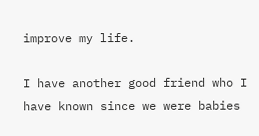improve my life.

I have another good friend who I have known since we were babies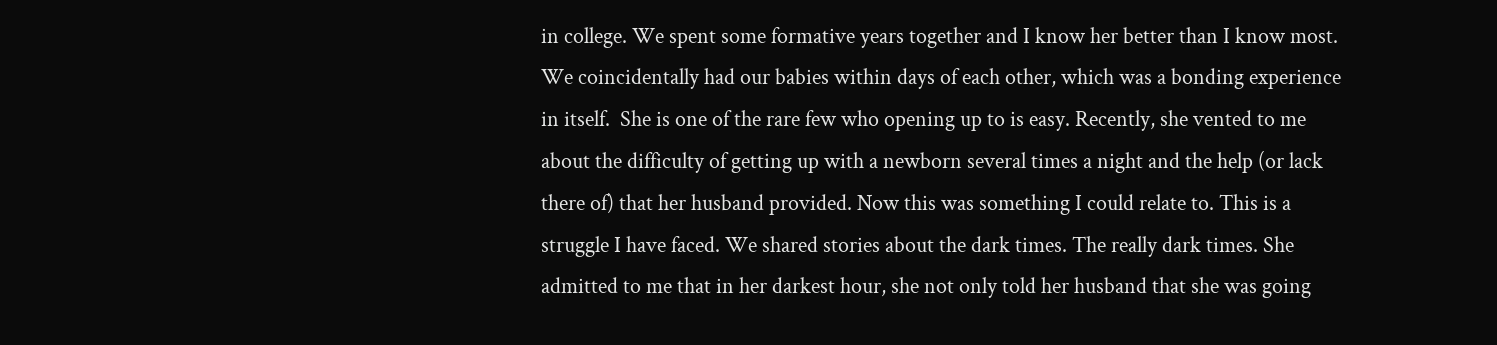in college. We spent some formative years together and I know her better than I know most. We coincidentally had our babies within days of each other, which was a bonding experience in itself.  She is one of the rare few who opening up to is easy. Recently, she vented to me about the difficulty of getting up with a newborn several times a night and the help (or lack there of) that her husband provided. Now this was something I could relate to. This is a struggle I have faced. We shared stories about the dark times. The really dark times. She admitted to me that in her darkest hour, she not only told her husband that she was going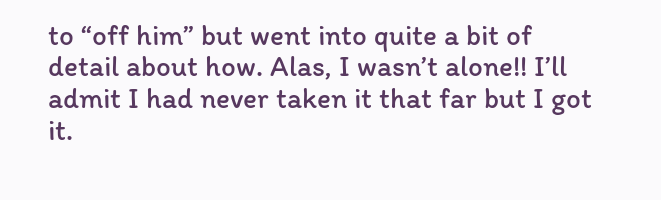to “off him” but went into quite a bit of detail about how. Alas, I wasn’t alone!! I’ll admit I had never taken it that far but I got it.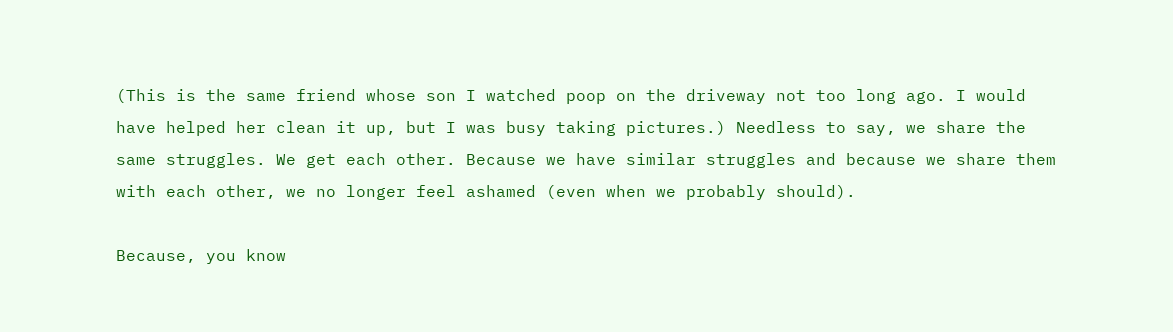(This is the same friend whose son I watched poop on the driveway not too long ago. I would have helped her clean it up, but I was busy taking pictures.) Needless to say, we share the same struggles. We get each other. Because we have similar struggles and because we share them with each other, we no longer feel ashamed (even when we probably should).

Because, you know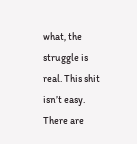what, the struggle is real. This shit isn’t easy. There are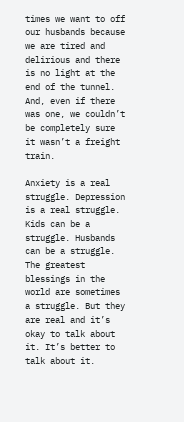times we want to off our husbands because we are tired and delirious and there is no light at the end of the tunnel. And, even if there was one, we couldn’t be completely sure it wasn’t a freight train.

Anxiety is a real struggle. Depression is a real struggle. Kids can be a struggle. Husbands can be a struggle. The greatest blessings in the world are sometimes a struggle. But they are real and it’s okay to talk about it. It’s better to talk about it.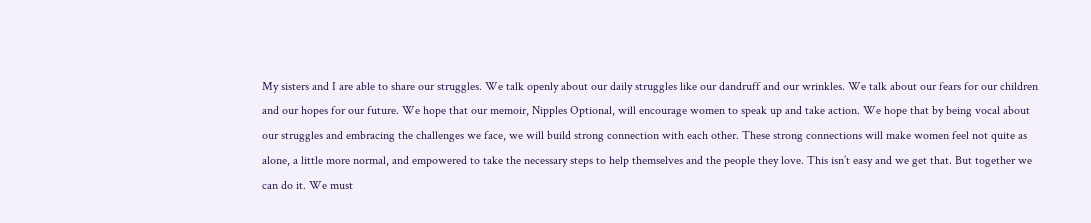My sisters and I are able to share our struggles. We talk openly about our daily struggles like our dandruff and our wrinkles. We talk about our fears for our children and our hopes for our future. We hope that our memoir, Nipples Optional, will encourage women to speak up and take action. We hope that by being vocal about our struggles and embracing the challenges we face, we will build strong connection with each other. These strong connections will make women feel not quite as alone, a little more normal, and empowered to take the necessary steps to help themselves and the people they love. This isn’t easy and we get that. But together we can do it. We must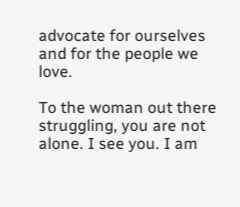advocate for ourselves and for the people we love.

To the woman out there struggling, you are not alone. I see you. I am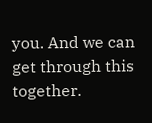you. And we can get through this together.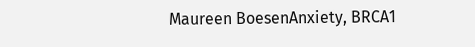Maureen BoesenAnxiety, BRCA1